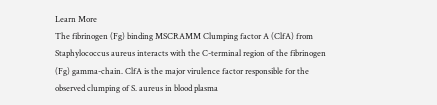Learn More
The fibrinogen (Fg) binding MSCRAMM Clumping factor A (ClfA) from Staphylococcus aureus interacts with the C-terminal region of the fibrinogen (Fg) gamma-chain. ClfA is the major virulence factor responsible for the observed clumping of S. aureus in blood plasma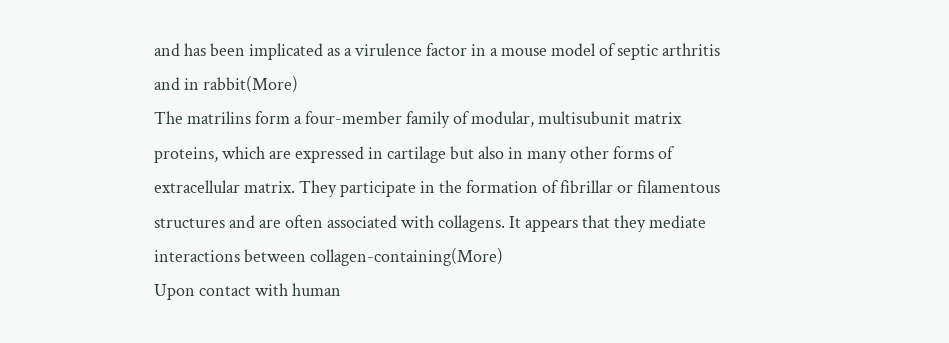and has been implicated as a virulence factor in a mouse model of septic arthritis and in rabbit(More)
The matrilins form a four-member family of modular, multisubunit matrix proteins, which are expressed in cartilage but also in many other forms of extracellular matrix. They participate in the formation of fibrillar or filamentous structures and are often associated with collagens. It appears that they mediate interactions between collagen-containing(More)
Upon contact with human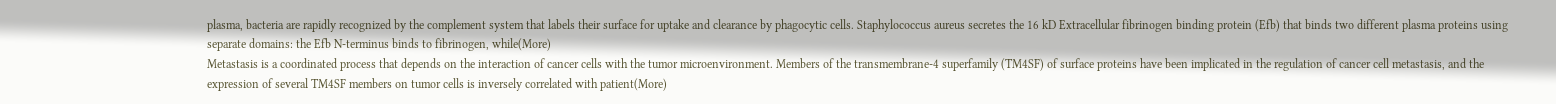plasma, bacteria are rapidly recognized by the complement system that labels their surface for uptake and clearance by phagocytic cells. Staphylococcus aureus secretes the 16 kD Extracellular fibrinogen binding protein (Efb) that binds two different plasma proteins using separate domains: the Efb N-terminus binds to fibrinogen, while(More)
Metastasis is a coordinated process that depends on the interaction of cancer cells with the tumor microenvironment. Members of the transmembrane-4 superfamily (TM4SF) of surface proteins have been implicated in the regulation of cancer cell metastasis, and the expression of several TM4SF members on tumor cells is inversely correlated with patient(More)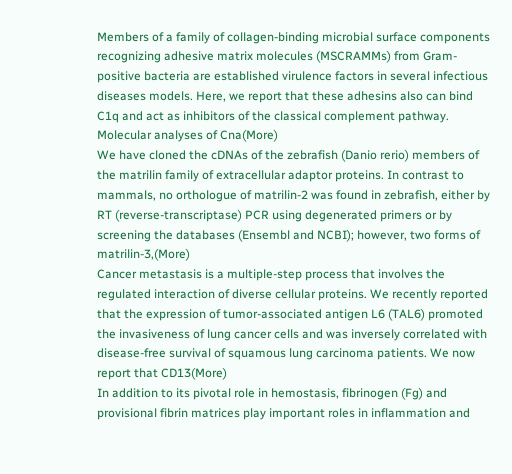Members of a family of collagen-binding microbial surface components recognizing adhesive matrix molecules (MSCRAMMs) from Gram-positive bacteria are established virulence factors in several infectious diseases models. Here, we report that these adhesins also can bind C1q and act as inhibitors of the classical complement pathway. Molecular analyses of Cna(More)
We have cloned the cDNAs of the zebrafish (Danio rerio) members of the matrilin family of extracellular adaptor proteins. In contrast to mammals, no orthologue of matrilin-2 was found in zebrafish, either by RT (reverse-transcriptase) PCR using degenerated primers or by screening the databases (Ensembl and NCBI); however, two forms of matrilin-3,(More)
Cancer metastasis is a multiple-step process that involves the regulated interaction of diverse cellular proteins. We recently reported that the expression of tumor-associated antigen L6 (TAL6) promoted the invasiveness of lung cancer cells and was inversely correlated with disease-free survival of squamous lung carcinoma patients. We now report that CD13(More)
In addition to its pivotal role in hemostasis, fibrinogen (Fg) and provisional fibrin matrices play important roles in inflammation and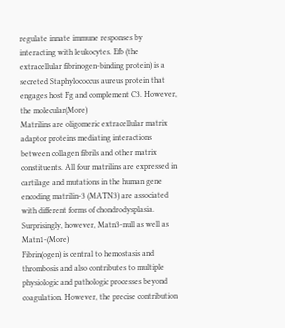regulate innate immune responses by interacting with leukocytes. Efb (the extracellular fibrinogen-binding protein) is a secreted Staphylococcus aureus protein that engages host Fg and complement C3. However, the molecular(More)
Matrilins are oligomeric extracellular matrix adaptor proteins mediating interactions between collagen fibrils and other matrix constituents. All four matrilins are expressed in cartilage and mutations in the human gene encoding matrilin-3 (MATN3) are associated with different forms of chondrodysplasia. Surprisingly, however, Matn3-null as well as Matn1-(More)
Fibrin(ogen) is central to hemostasis and thrombosis and also contributes to multiple physiologic and pathologic processes beyond coagulation. However, the precise contribution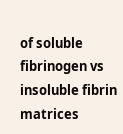of soluble fibrinogen vs insoluble fibrin matrices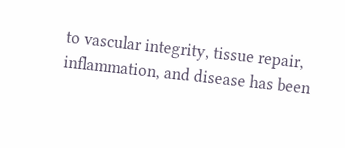to vascular integrity, tissue repair, inflammation, and disease has been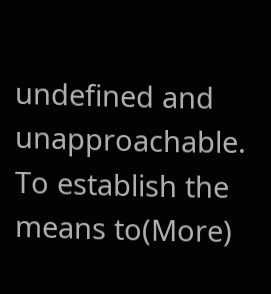undefined and unapproachable. To establish the means to(More)